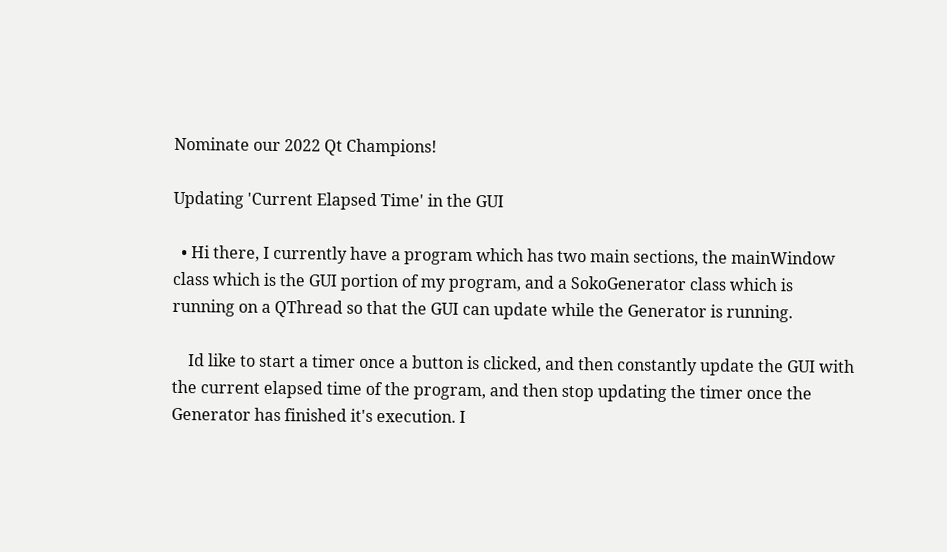Nominate our 2022 Qt Champions!

Updating 'Current Elapsed Time' in the GUI

  • Hi there, I currently have a program which has two main sections, the mainWindow class which is the GUI portion of my program, and a SokoGenerator class which is running on a QThread so that the GUI can update while the Generator is running.

    Id like to start a timer once a button is clicked, and then constantly update the GUI with the current elapsed time of the program, and then stop updating the timer once the Generator has finished it's execution. I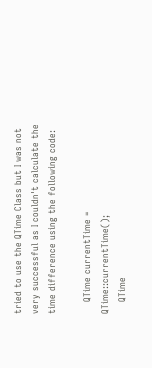tried to use the QTime Class but I was not very successful as I couldn't calculate the time difference using the following code:

    QTime currentTime = QTime::currentTime();
    QTime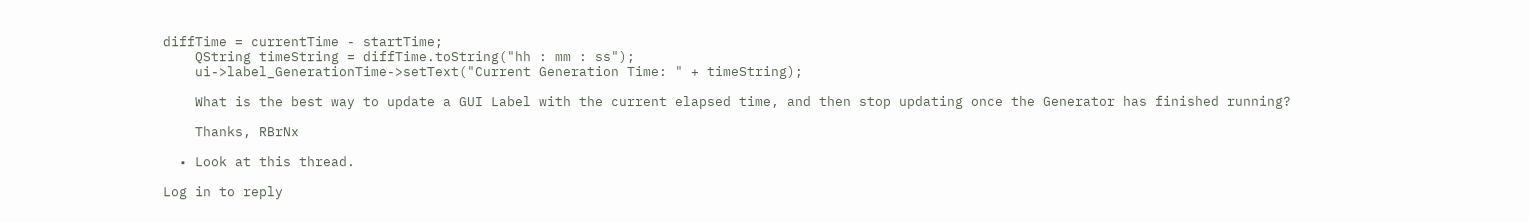diffTime = currentTime - startTime;
    QString timeString = diffTime.toString("hh : mm : ss");
    ui->label_GenerationTime->setText("Current Generation Time: " + timeString);

    What is the best way to update a GUI Label with the current elapsed time, and then stop updating once the Generator has finished running?

    Thanks, RBrNx

  • Look at this thread.

Log in to reply